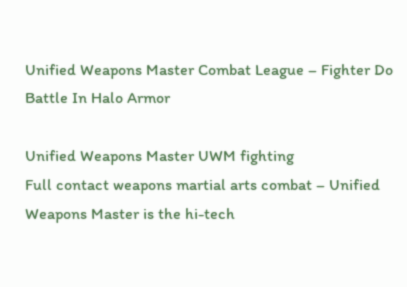Unified Weapons Master Combat League – Fighter Do Battle In Halo Armor

Unified Weapons Master UWM fighting
Full contact weapons martial arts combat – Unified Weapons Master is the hi-tech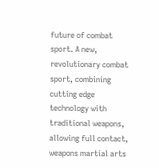future of combat sport. A new, revolutionary combat sport, combining cutting edge technology with traditional weapons, allowing full contact, weapons martial arts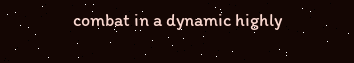combat in a dynamic highly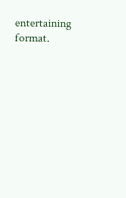entertaining format.